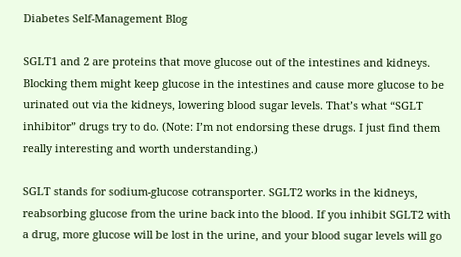Diabetes Self-Management Blog

SGLT1 and 2 are proteins that move glucose out of the intestines and kidneys. Blocking them might keep glucose in the intestines and cause more glucose to be urinated out via the kidneys, lowering blood sugar levels. That’s what “SGLT inhibitor” drugs try to do. (Note: I’m not endorsing these drugs. I just find them really interesting and worth understanding.)

SGLT stands for sodium-glucose cotransporter. SGLT2 works in the kidneys, reabsorbing glucose from the urine back into the blood. If you inhibit SGLT2 with a drug, more glucose will be lost in the urine, and your blood sugar levels will go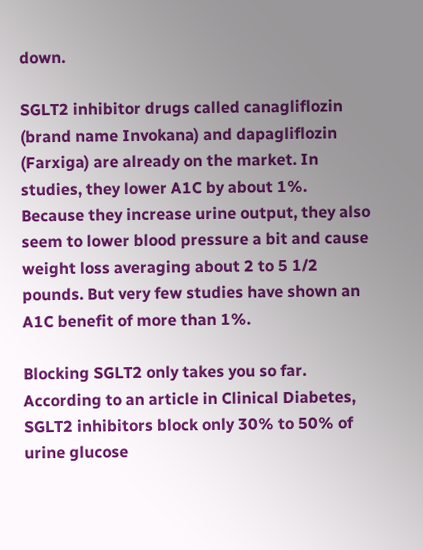down.

SGLT2 inhibitor drugs called canagliflozin (brand name Invokana) and dapagliflozin (Farxiga) are already on the market. In studies, they lower A1C by about 1%. Because they increase urine output, they also seem to lower blood pressure a bit and cause weight loss averaging about 2 to 5 1/2 pounds. But very few studies have shown an A1C benefit of more than 1%.

Blocking SGLT2 only takes you so far. According to an article in Clinical Diabetes, SGLT2 inhibitors block only 30% to 50% of urine glucose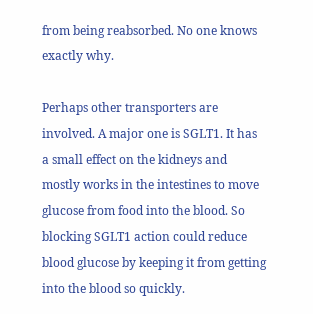from being reabsorbed. No one knows exactly why.

Perhaps other transporters are involved. A major one is SGLT1. It has a small effect on the kidneys and mostly works in the intestines to move glucose from food into the blood. So blocking SGLT1 action could reduce blood glucose by keeping it from getting into the blood so quickly.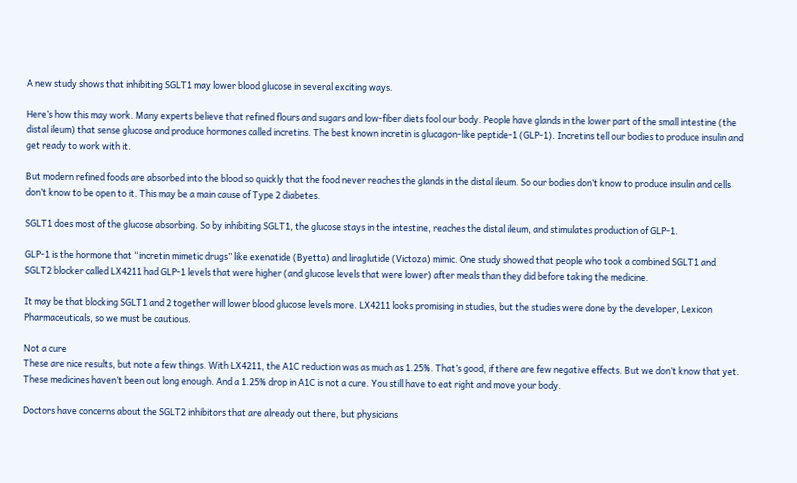A new study shows that inhibiting SGLT1 may lower blood glucose in several exciting ways.

Here’s how this may work. Many experts believe that refined flours and sugars and low-fiber diets fool our body. People have glands in the lower part of the small intestine (the distal ileum) that sense glucose and produce hormones called incretins. The best known incretin is glucagon-like peptide-1 (GLP-1). Incretins tell our bodies to produce insulin and get ready to work with it.

But modern refined foods are absorbed into the blood so quickly that the food never reaches the glands in the distal ileum. So our bodies don’t know to produce insulin and cells don’t know to be open to it. This may be a main cause of Type 2 diabetes.

SGLT1 does most of the glucose absorbing. So by inhibiting SGLT1, the glucose stays in the intestine, reaches the distal ileum, and stimulates production of GLP-1.

GLP-1 is the hormone that “incretin mimetic drugs” like exenatide (Byetta) and liraglutide (Victoza) mimic. One study showed that people who took a combined SGLT1 and SGLT2 blocker called LX4211 had GLP-1 levels that were higher (and glucose levels that were lower) after meals than they did before taking the medicine.

It may be that blocking SGLT1 and 2 together will lower blood glucose levels more. LX4211 looks promising in studies, but the studies were done by the developer, Lexicon Pharmaceuticals, so we must be cautious.

Not a cure
These are nice results, but note a few things. With LX4211, the A1C reduction was as much as 1.25%. That’s good, if there are few negative effects. But we don’t know that yet. These medicines haven’t been out long enough. And a 1.25% drop in A1C is not a cure. You still have to eat right and move your body.

Doctors have concerns about the SGLT2 inhibitors that are already out there, but physicians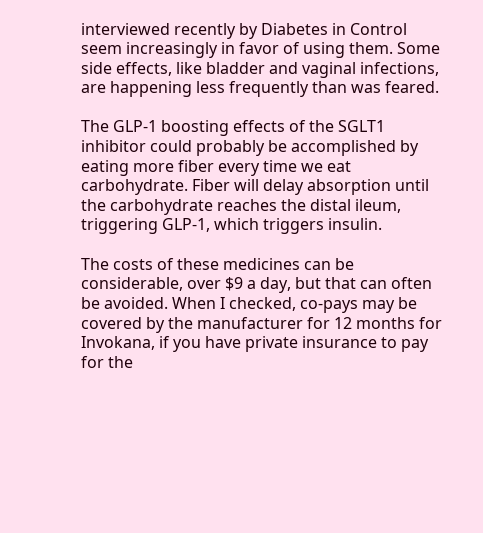interviewed recently by Diabetes in Control seem increasingly in favor of using them. Some side effects, like bladder and vaginal infections, are happening less frequently than was feared.

The GLP-1 boosting effects of the SGLT1 inhibitor could probably be accomplished by eating more fiber every time we eat carbohydrate. Fiber will delay absorption until the carbohydrate reaches the distal ileum, triggering GLP-1, which triggers insulin.

The costs of these medicines can be considerable, over $9 a day, but that can often be avoided. When I checked, co-pays may be covered by the manufacturer for 12 months for Invokana, if you have private insurance to pay for the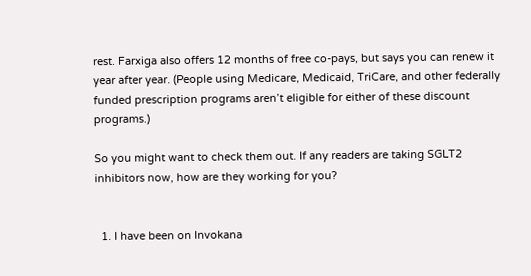rest. Farxiga also offers 12 months of free co-pays, but says you can renew it year after year. (People using Medicare, Medicaid, TriCare, and other federally funded prescription programs aren’t eligible for either of these discount programs.)

So you might want to check them out. If any readers are taking SGLT2 inhibitors now, how are they working for you?


  1. I have been on Invokana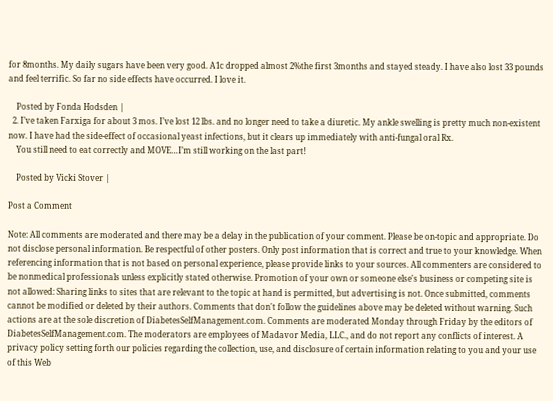for 8months. My daily sugars have been very good. A1c dropped almost 2%the first 3months and stayed steady. I have also lost 33 pounds and feel terrific. So far no side effects have occurred. I love it.

    Posted by Fonda Hodsden |
  2. I’ve taken Farxiga for about 3 mos. I’ve lost 12 lbs. and no longer need to take a diuretic. My ankle swelling is pretty much non-existent now. I have had the side-effect of occasional yeast infections, but it clears up immediately with anti-fungal oral Rx.
    You still need to eat correctly and MOVE…I’m still working on the last part!

    Posted by Vicki Stover |

Post a Comment

Note: All comments are moderated and there may be a delay in the publication of your comment. Please be on-topic and appropriate. Do not disclose personal information. Be respectful of other posters. Only post information that is correct and true to your knowledge. When referencing information that is not based on personal experience, please provide links to your sources. All commenters are considered to be nonmedical professionals unless explicitly stated otherwise. Promotion of your own or someone else's business or competing site is not allowed: Sharing links to sites that are relevant to the topic at hand is permitted, but advertising is not. Once submitted, comments cannot be modified or deleted by their authors. Comments that don't follow the guidelines above may be deleted without warning. Such actions are at the sole discretion of DiabetesSelfManagement.com. Comments are moderated Monday through Friday by the editors of DiabetesSelfManagement.com. The moderators are employees of Madavor Media, LLC., and do not report any conflicts of interest. A privacy policy setting forth our policies regarding the collection, use, and disclosure of certain information relating to you and your use of this Web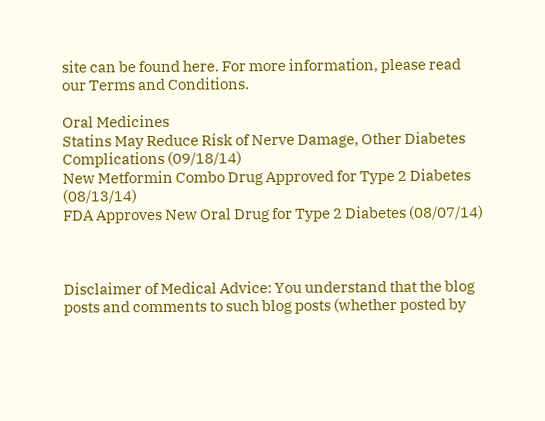site can be found here. For more information, please read our Terms and Conditions.

Oral Medicines
Statins May Reduce Risk of Nerve Damage, Other Diabetes Complications (09/18/14)
New Metformin Combo Drug Approved for Type 2 Diabetes (08/13/14)
FDA Approves New Oral Drug for Type 2 Diabetes (08/07/14)



Disclaimer of Medical Advice: You understand that the blog posts and comments to such blog posts (whether posted by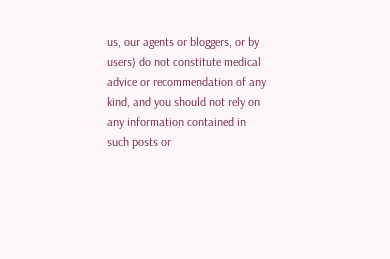us, our agents or bloggers, or by users) do not constitute medical advice or recommendation of any kind, and you should not rely on any information contained in such posts or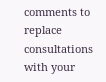comments to replace consultations with your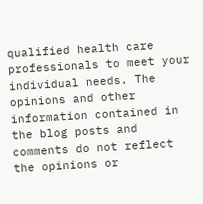qualified health care professionals to meet your individual needs. The opinions and other information contained in the blog posts and comments do not reflect the opinions or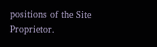positions of the Site Proprietor.